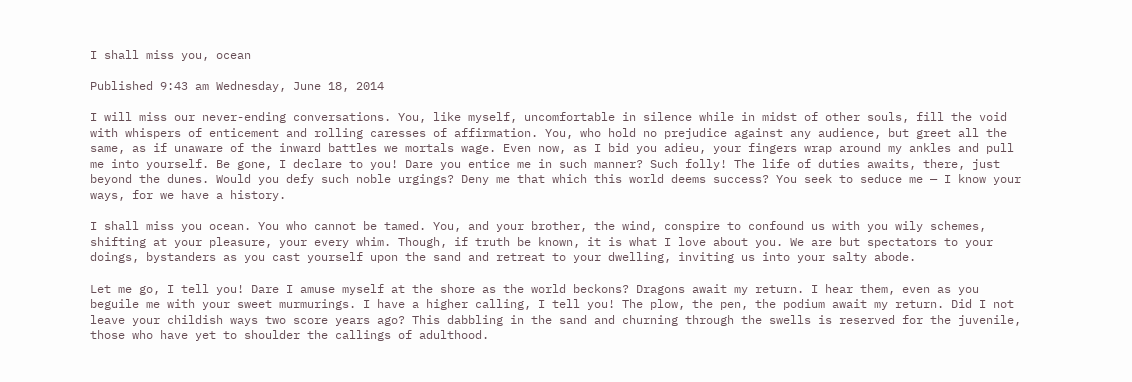I shall miss you, ocean

Published 9:43 am Wednesday, June 18, 2014

I will miss our never-ending conversations. You, like myself, uncomfortable in silence while in midst of other souls, fill the void with whispers of enticement and rolling caresses of affirmation. You, who hold no prejudice against any audience, but greet all the same, as if unaware of the inward battles we mortals wage. Even now, as I bid you adieu, your fingers wrap around my ankles and pull me into yourself. Be gone, I declare to you! Dare you entice me in such manner? Such folly! The life of duties awaits, there, just beyond the dunes. Would you defy such noble urgings? Deny me that which this world deems success? You seek to seduce me — I know your ways, for we have a history.

I shall miss you ocean. You who cannot be tamed. You, and your brother, the wind, conspire to confound us with you wily schemes, shifting at your pleasure, your every whim. Though, if truth be known, it is what I love about you. We are but spectators to your doings, bystanders as you cast yourself upon the sand and retreat to your dwelling, inviting us into your salty abode.

Let me go, I tell you! Dare I amuse myself at the shore as the world beckons? Dragons await my return. I hear them, even as you beguile me with your sweet murmurings. I have a higher calling, I tell you! The plow, the pen, the podium await my return. Did I not leave your childish ways two score years ago? This dabbling in the sand and churning through the swells is reserved for the juvenile, those who have yet to shoulder the callings of adulthood.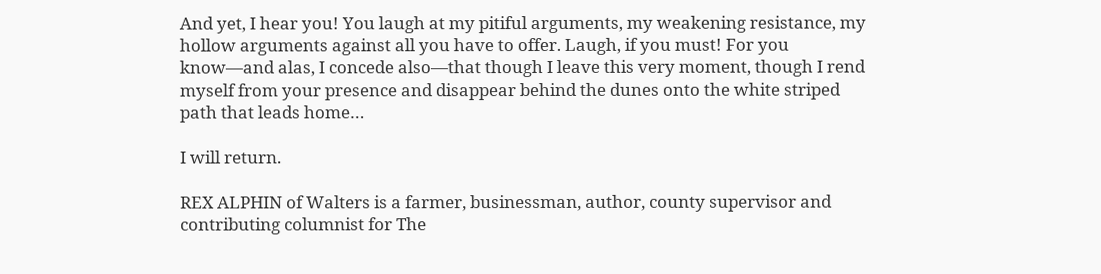And yet, I hear you! You laugh at my pitiful arguments, my weakening resistance, my hollow arguments against all you have to offer. Laugh, if you must! For you know—and alas, I concede also—that though I leave this very moment, though I rend myself from your presence and disappear behind the dunes onto the white striped path that leads home…

I will return.

REX ALPHIN of Walters is a farmer, businessman, author, county supervisor and contributing columnist for The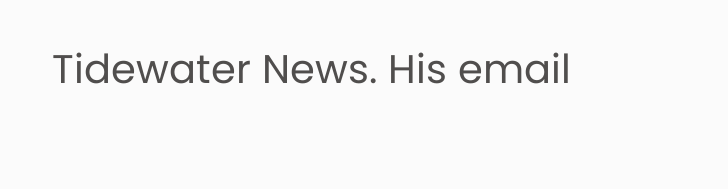Tidewater News. His email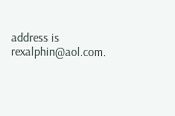address is rexalphin@aol.com.